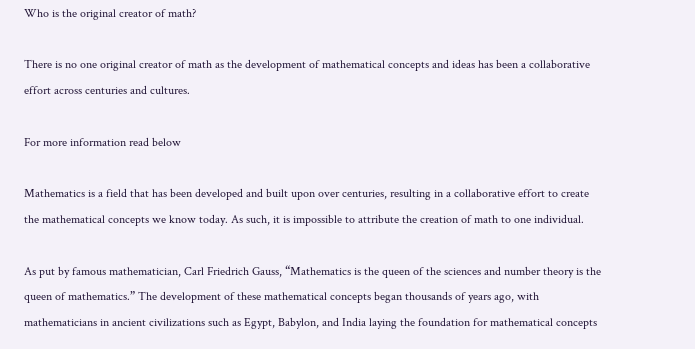Who is the original creator of math?

There is no one original creator of math as the development of mathematical concepts and ideas has been a collaborative effort across centuries and cultures.

For more information read below

Mathematics is a field that has been developed and built upon over centuries, resulting in a collaborative effort to create the mathematical concepts we know today. As such, it is impossible to attribute the creation of math to one individual.

As put by famous mathematician, Carl Friedrich Gauss, “Mathematics is the queen of the sciences and number theory is the queen of mathematics.” The development of these mathematical concepts began thousands of years ago, with mathematicians in ancient civilizations such as Egypt, Babylon, and India laying the foundation for mathematical concepts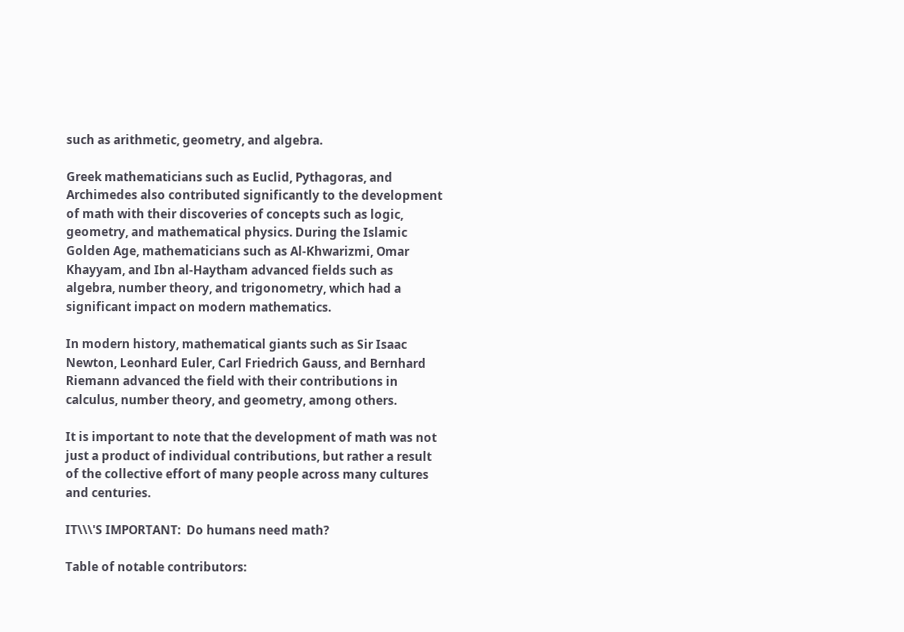such as arithmetic, geometry, and algebra.

Greek mathematicians such as Euclid, Pythagoras, and Archimedes also contributed significantly to the development of math with their discoveries of concepts such as logic, geometry, and mathematical physics. During the Islamic Golden Age, mathematicians such as Al-Khwarizmi, Omar Khayyam, and Ibn al-Haytham advanced fields such as algebra, number theory, and trigonometry, which had a significant impact on modern mathematics.

In modern history, mathematical giants such as Sir Isaac Newton, Leonhard Euler, Carl Friedrich Gauss, and Bernhard Riemann advanced the field with their contributions in calculus, number theory, and geometry, among others.

It is important to note that the development of math was not just a product of individual contributions, but rather a result of the collective effort of many people across many cultures and centuries.

IT\\\'S IMPORTANT:  Do humans need math?

Table of notable contributors: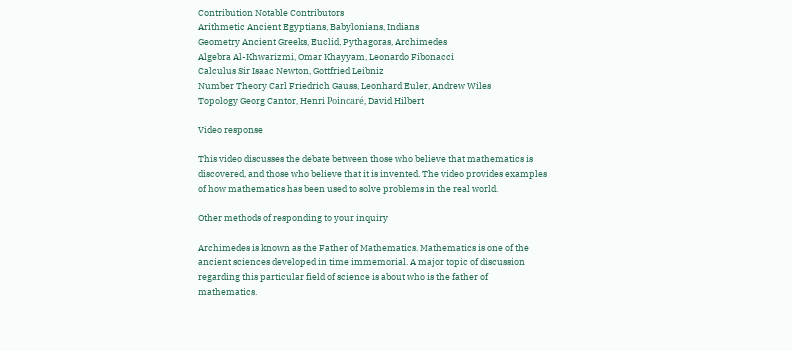Contribution Notable Contributors
Arithmetic Ancient Egyptians, Babylonians, Indians
Geometry Ancient Greeks, Euclid, Pythagoras, Archimedes
Algebra Al-Khwarizmi, Omar Khayyam, Leonardo Fibonacci
Calculus Sir Isaac Newton, Gottfried Leibniz
Number Theory Carl Friedrich Gauss, Leonhard Euler, Andrew Wiles
Topology Georg Cantor, Henri Poincaré, David Hilbert

Video response

This video discusses the debate between those who believe that mathematics is discovered, and those who believe that it is invented. The video provides examples of how mathematics has been used to solve problems in the real world.

Other methods of responding to your inquiry

Archimedes is known as the Father of Mathematics. Mathematics is one of the ancient sciences developed in time immemorial. A major topic of discussion regarding this particular field of science is about who is the father of mathematics.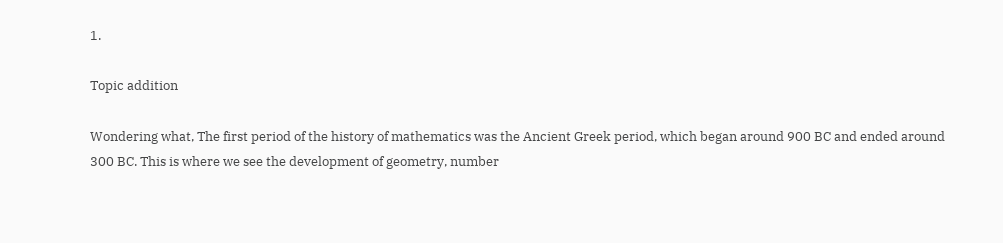1.

Topic addition

Wondering what, The first period of the history of mathematics was the Ancient Greek period, which began around 900 BC and ended around 300 BC. This is where we see the development of geometry, number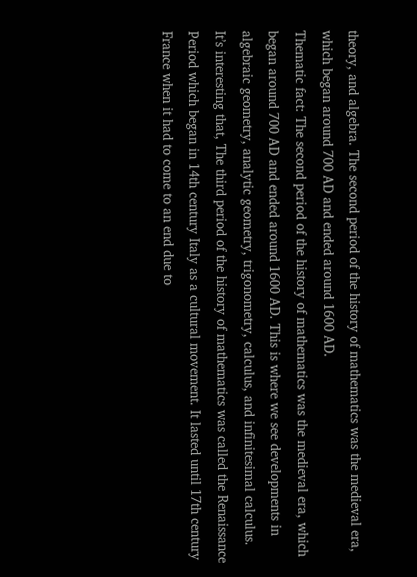theory, and algebra. The second period of the history of mathematics was the medieval era, which began around 700 AD and ended around 1600 AD.
Thematic fact: The second period of the history of mathematics was the medieval era, which began around 700 AD and ended around 1600 AD. This is where we see developments in algebraic geometry, analytic geometry, trigonometry, calculus, and infinitesimal calculus.
It’s interesting that, The third period of the history of mathematics was called the Renaissance Period which began in 14th century Italy as a cultural movement. It lasted until 17th century France when it had to come to an end due to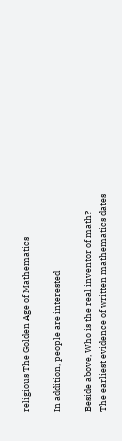religious The Golden Age of Mathematics

In addition, people are interested

Beside above, Who is the real inventor of math?
The earliest evidence of written mathematics dates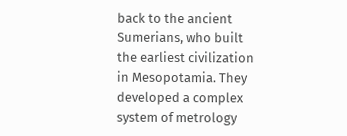back to the ancient Sumerians, who built the earliest civilization in Mesopotamia. They developed a complex system of metrology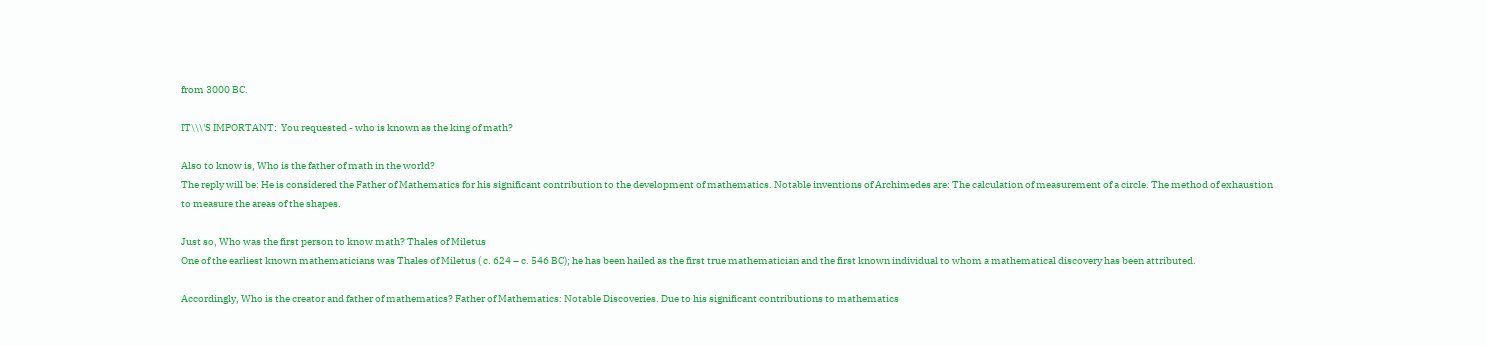from 3000 BC.

IT\\\'S IMPORTANT:  You requested - who is known as the king of math?

Also to know is, Who is the father of math in the world?
The reply will be: He is considered the Father of Mathematics for his significant contribution to the development of mathematics. Notable inventions of Archimedes are: The calculation of measurement of a circle. The method of exhaustion to measure the areas of the shapes.

Just so, Who was the first person to know math? Thales of Miletus
One of the earliest known mathematicians was Thales of Miletus ( c. 624 – c. 546 BC); he has been hailed as the first true mathematician and the first known individual to whom a mathematical discovery has been attributed.

Accordingly, Who is the creator and father of mathematics? Father of Mathematics: Notable Discoveries. Due to his significant contributions to mathematics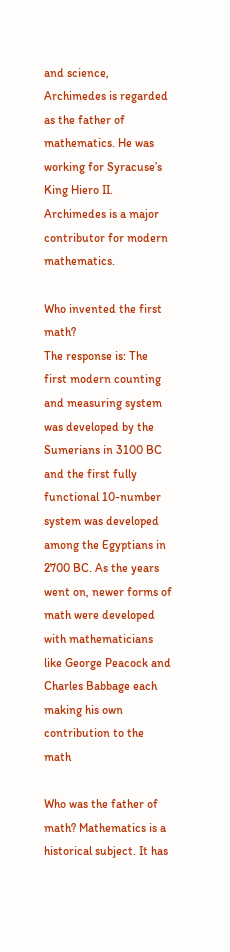and science, Archimedes is regarded as the father of mathematics. He was working for Syracuse’s King Hiero II. Archimedes is a major contributor for modern mathematics.

Who invented the first math?
The response is: The first modern counting and measuring system was developed by the Sumerians in 3100 BC and the first fully functional 10-number system was developed among the Egyptians in 2700 BC. As the years went on, newer forms of math were developed with mathematicians like George Peacock and Charles Babbage each making his own contribution to the math

Who was the father of math? Mathematics is a historical subject. It has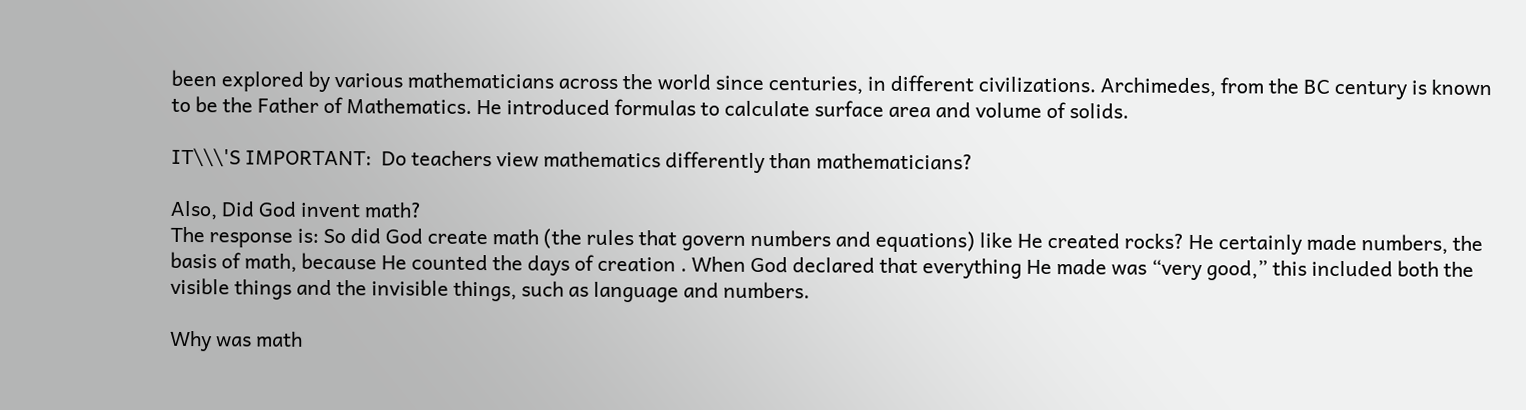been explored by various mathematicians across the world since centuries, in different civilizations. Archimedes, from the BC century is known to be the Father of Mathematics. He introduced formulas to calculate surface area and volume of solids.

IT\\\'S IMPORTANT:  Do teachers view mathematics differently than mathematicians?

Also, Did God invent math?
The response is: So did God create math (the rules that govern numbers and equations) like He created rocks? He certainly made numbers, the basis of math, because He counted the days of creation . When God declared that everything He made was “very good,” this included both the visible things and the invisible things, such as language and numbers.

Why was math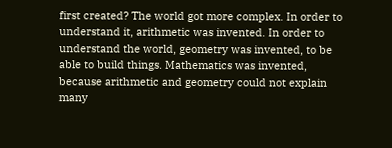first created? The world got more complex. In order to understand it, arithmetic was invented. In order to understand the world, geometry was invented, to be able to build things. Mathematics was invented, because arithmetic and geometry could not explain many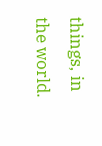things, in the world.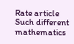Rate article
Such different mathematics